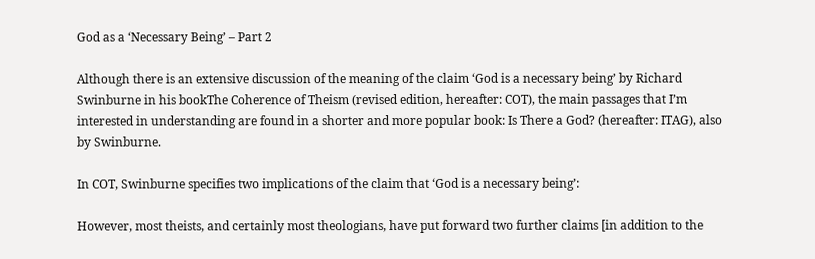God as a ‘Necessary Being’ – Part 2

Although there is an extensive discussion of the meaning of the claim ‘God is a necessary being’ by Richard Swinburne in his bookThe Coherence of Theism (revised edition, hereafter: COT), the main passages that I’m interested in understanding are found in a shorter and more popular book: Is There a God? (hereafter: ITAG), also by Swinburne.

In COT, Swinburne specifies two implications of the claim that ‘God is a necessary being’:

However, most theists, and certainly most theologians, have put forward two further claims [in addition to the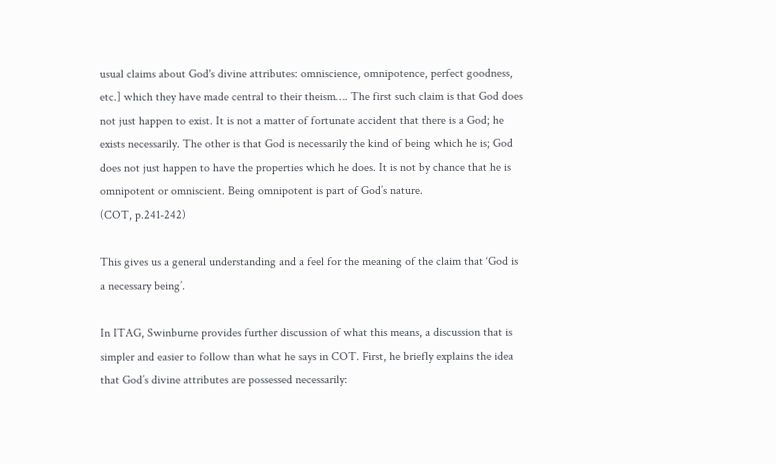usual claims about God's divine attributes: omniscience, omnipotence, perfect goodness, etc.] which they have made central to their theism…. The first such claim is that God does not just happen to exist. It is not a matter of fortunate accident that there is a God; he exists necessarily. The other is that God is necessarily the kind of being which he is; God does not just happen to have the properties which he does. It is not by chance that he is omnipotent or omniscient. Being omnipotent is part of God’s nature.
(COT, p.241-242)

This gives us a general understanding and a feel for the meaning of the claim that ‘God is a necessary being’.

In ITAG, Swinburne provides further discussion of what this means, a discussion that is simpler and easier to follow than what he says in COT. First, he briefly explains the idea that God’s divine attributes are possessed necessarily: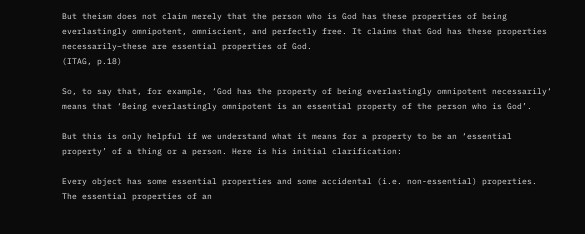But theism does not claim merely that the person who is God has these properties of being everlastingly omnipotent, omniscient, and perfectly free. It claims that God has these properties necessarily–these are essential properties of God.
(ITAG, p.18)

So, to say that, for example, ‘God has the property of being everlastingly omnipotent necessarily‘ means that ‘Being everlastingly omnipotent is an essential property of the person who is God’.

But this is only helpful if we understand what it means for a property to be an ‘essential property’ of a thing or a person. Here is his initial clarification:

Every object has some essential properties and some accidental (i.e. non-essential) properties. The essential properties of an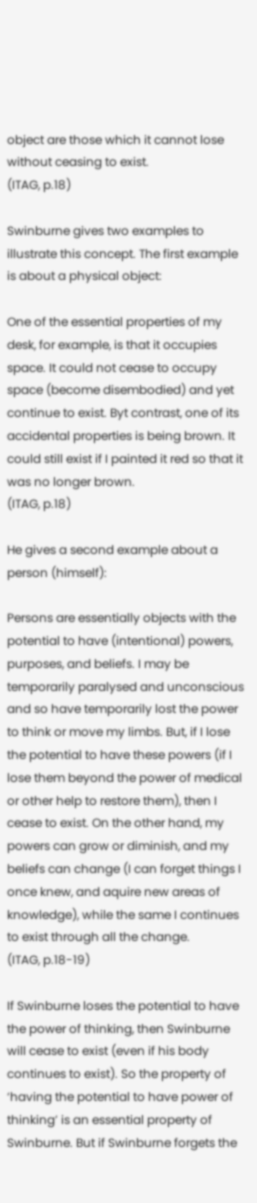object are those which it cannot lose without ceasing to exist.
(ITAG, p.18)

Swinburne gives two examples to illustrate this concept. The first example is about a physical object:

One of the essential properties of my desk, for example, is that it occupies space. It could not cease to occupy space (become disembodied) and yet continue to exist. Byt contrast, one of its accidental properties is being brown. It could still exist if I painted it red so that it was no longer brown.
(ITAG, p.18)

He gives a second example about a person (himself):

Persons are essentially objects with the potential to have (intentional) powers, purposes, and beliefs. I may be temporarily paralysed and unconscious and so have temporarily lost the power to think or move my limbs. But, if I lose the potential to have these powers (if I lose them beyond the power of medical or other help to restore them), then I cease to exist. On the other hand, my powers can grow or diminish, and my beliefs can change (I can forget things I once knew, and aquire new areas of knowledge), while the same I continues to exist through all the change.
(ITAG, p.18-19)

If Swinburne loses the potential to have the power of thinking, then Swinburne will cease to exist (even if his body continues to exist). So the property of ‘having the potential to have power of thinking’ is an essential property of Swinburne. But if Swinburne forgets the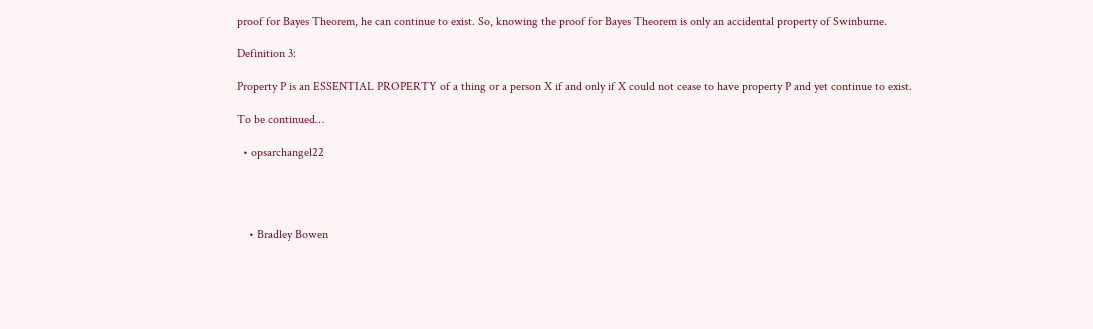proof for Bayes Theorem, he can continue to exist. So, knowing the proof for Bayes Theorem is only an accidental property of Swinburne.

Definition 3:

Property P is an ESSENTIAL PROPERTY of a thing or a person X if and only if X could not cease to have property P and yet continue to exist.

To be continued…

  • opsarchangel22




    • Bradley Bowen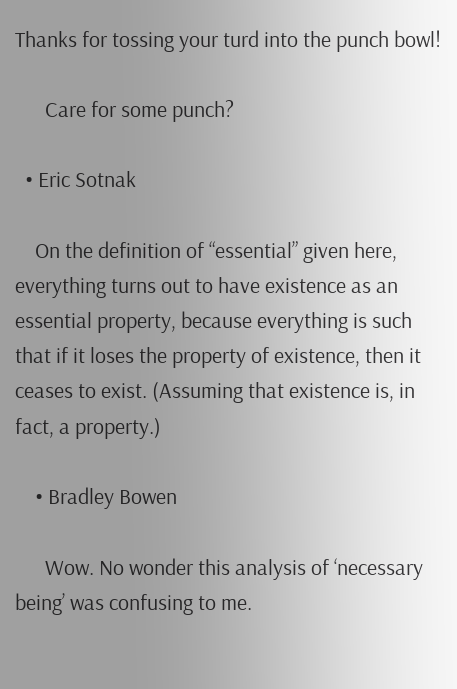Thanks for tossing your turd into the punch bowl!

      Care for some punch?

  • Eric Sotnak

    On the definition of “essential” given here, everything turns out to have existence as an essential property, because everything is such that if it loses the property of existence, then it ceases to exist. (Assuming that existence is, in fact, a property.)

    • Bradley Bowen

      Wow. No wonder this analysis of ‘necessary being’ was confusing to me.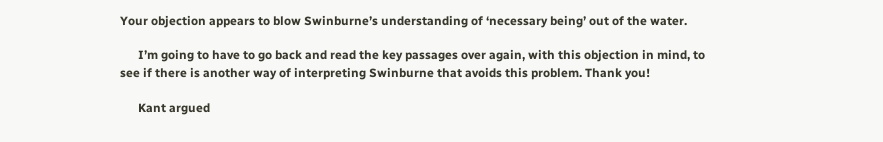Your objection appears to blow Swinburne’s understanding of ‘necessary being’ out of the water.

      I’m going to have to go back and read the key passages over again, with this objection in mind, to see if there is another way of interpreting Swinburne that avoids this problem. Thank you!

      Kant argued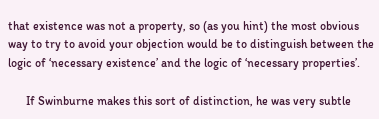that existence was not a property, so (as you hint) the most obvious way to try to avoid your objection would be to distinguish between the logic of ‘necessary existence’ and the logic of ‘necessary properties’.

      If Swinburne makes this sort of distinction, he was very subtle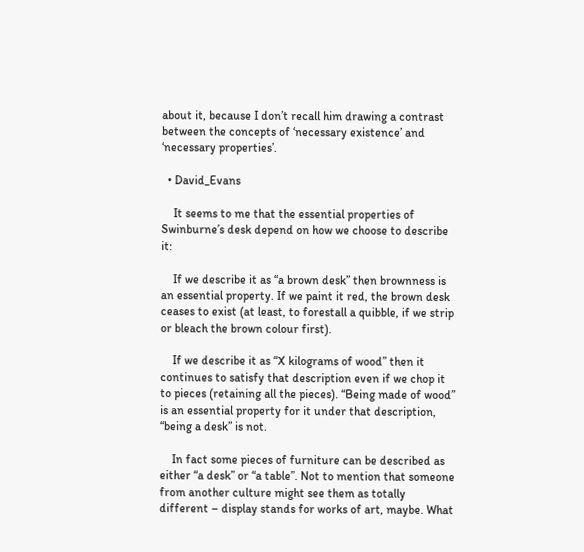about it, because I don’t recall him drawing a contrast between the concepts of ‘necessary existence’ and ‘necessary properties’.

  • David_Evans

    It seems to me that the essential properties of Swinburne’s desk depend on how we choose to describe it:

    If we describe it as “a brown desk” then brownness is an essential property. If we paint it red, the brown desk ceases to exist (at least, to forestall a quibble, if we strip or bleach the brown colour first).

    If we describe it as “X kilograms of wood” then it continues to satisfy that description even if we chop it to pieces (retaining all the pieces). “Being made of wood” is an essential property for it under that description, “being a desk” is not.

    In fact some pieces of furniture can be described as either “a desk” or “a table”. Not to mention that someone from another culture might see them as totally different – display stands for works of art, maybe. What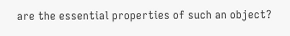are the essential properties of such an object?